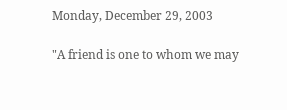Monday, December 29, 2003

"A friend is one to whom we may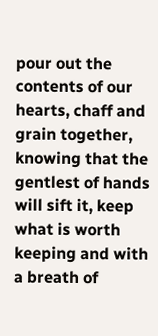pour out the contents of our hearts, chaff and grain together, knowing that the gentlest of hands will sift it, keep what is worth keeping and with a breath of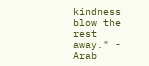kindness blow the rest away." - Arab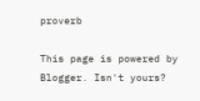proverb

This page is powered by Blogger. Isn't yours?